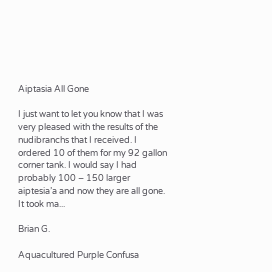Aiptasia All Gone

I just want to let you know that I was very pleased with the results of the nudibranchs that I received. I ordered 10 of them for my 92 gallon corner tank. I would say I had probably 100 – 150 larger aiptesia’a and now they are all gone. It took ma...

Brian G.

Aquacultured Purple Confusa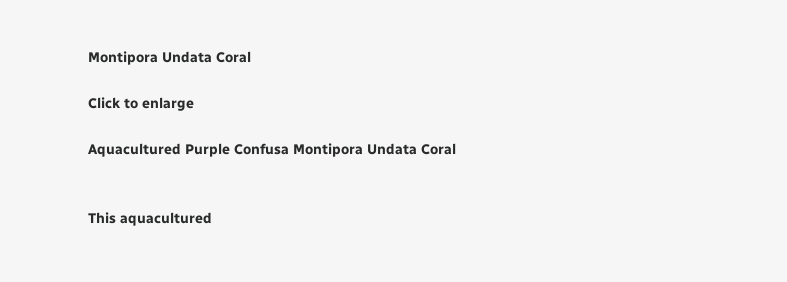Montipora Undata Coral

Click to enlarge

Aquacultured Purple Confusa Montipora Undata Coral


This aquacultured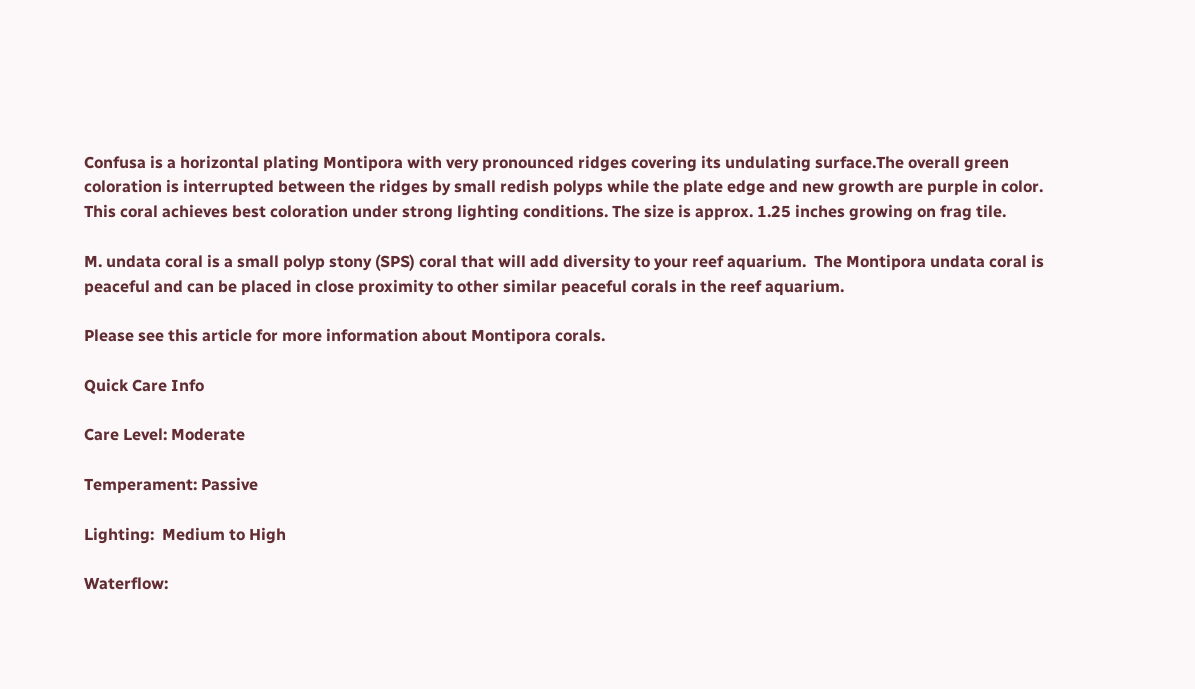Confusa is a horizontal plating Montipora with very pronounced ridges covering its undulating surface.The overall green coloration is interrupted between the ridges by small redish polyps while the plate edge and new growth are purple in color. This coral achieves best coloration under strong lighting conditions. The size is approx. 1.25 inches growing on frag tile.

M. undata coral is a small polyp stony (SPS) coral that will add diversity to your reef aquarium.  The Montipora undata coral is peaceful and can be placed in close proximity to other similar peaceful corals in the reef aquarium.

Please see this article for more information about Montipora corals.

Quick Care Info

Care Level: Moderate

Temperament: Passive

Lighting:  Medium to High

Waterflow: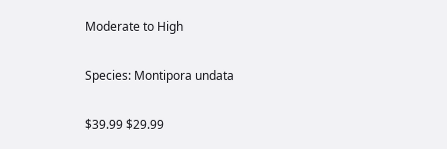Moderate to High

Species: Montipora undata

$39.99 $29.99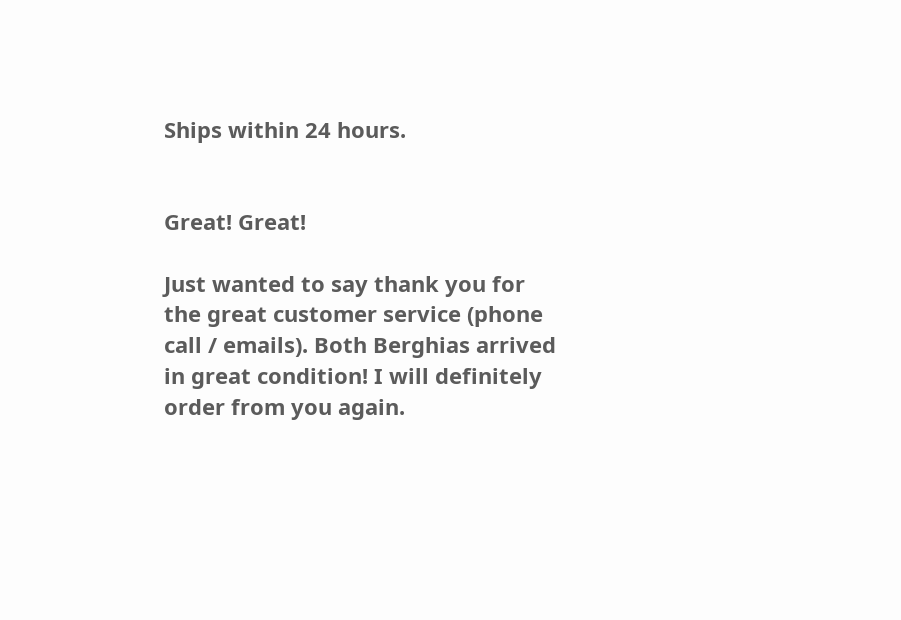Ships within 24 hours.


Great! Great!

Just wanted to say thank you for the great customer service (phone call / emails). Both Berghias arrived in great condition! I will definitely order from you again.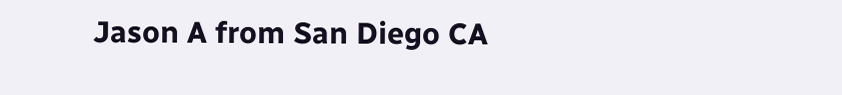Jason A from San Diego CA